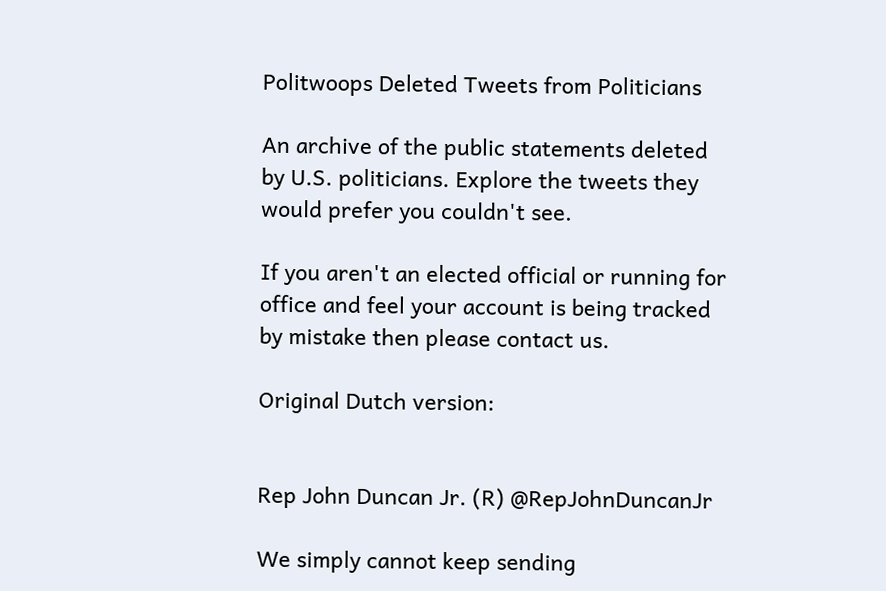Politwoops Deleted Tweets from Politicians

An archive of the public statements deleted by U.S. politicians. Explore the tweets they would prefer you couldn't see.

If you aren't an elected official or running for office and feel your account is being tracked by mistake then please contact us.

Original Dutch version:


Rep John Duncan Jr. (R) @RepJohnDuncanJr

We simply cannot keep sending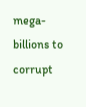mega-billions to corrupt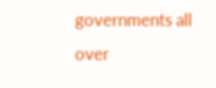governments all over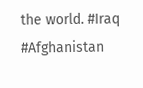the world. #Iraq #Afghanistan